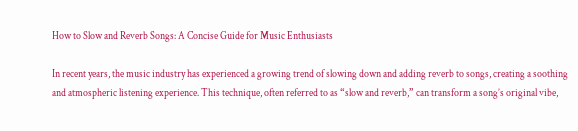How to Slow and Reverb Songs: A Concise Guide for Music Enthusiasts

In recent years, the music industry has experienced a growing trend of slowing down and adding reverb to songs, creating a soothing and atmospheric listening experience. This technique, often referred to as “slow and reverb,” can transform a song’s original vibe,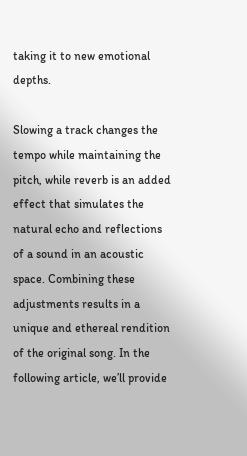taking it to new emotional depths.

Slowing a track changes the tempo while maintaining the pitch, while reverb is an added effect that simulates the natural echo and reflections of a sound in an acoustic space. Combining these adjustments results in a unique and ethereal rendition of the original song. In the following article, we’ll provide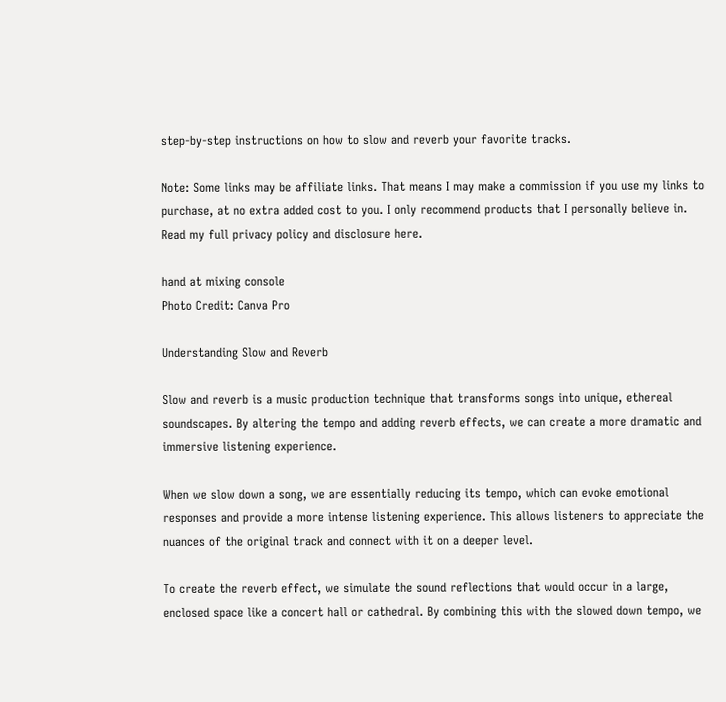step-by-step instructions on how to slow and reverb your favorite tracks.

Note: Some links may be affiliate links. That means I may make a commission if you use my links to purchase, at no extra added cost to you. I only recommend products that I personally believe in. Read my full privacy policy and disclosure here.

hand at mixing console
Photo Credit: Canva Pro

Understanding Slow and Reverb

Slow and reverb is a music production technique that transforms songs into unique, ethereal soundscapes. By altering the tempo and adding reverb effects, we can create a more dramatic and immersive listening experience.

When we slow down a song, we are essentially reducing its tempo, which can evoke emotional responses and provide a more intense listening experience. This allows listeners to appreciate the nuances of the original track and connect with it on a deeper level.

To create the reverb effect, we simulate the sound reflections that would occur in a large, enclosed space like a concert hall or cathedral. By combining this with the slowed down tempo, we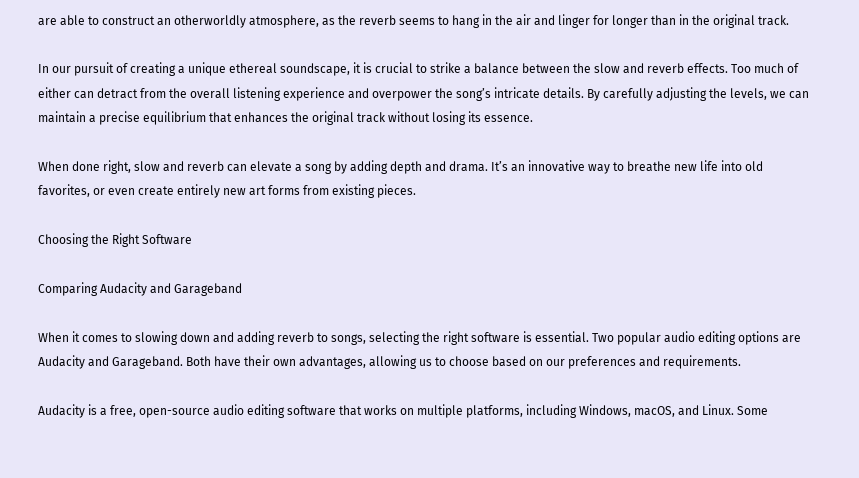are able to construct an otherworldly atmosphere, as the reverb seems to hang in the air and linger for longer than in the original track.

In our pursuit of creating a unique ethereal soundscape, it is crucial to strike a balance between the slow and reverb effects. Too much of either can detract from the overall listening experience and overpower the song’s intricate details. By carefully adjusting the levels, we can maintain a precise equilibrium that enhances the original track without losing its essence.

When done right, slow and reverb can elevate a song by adding depth and drama. It’s an innovative way to breathe new life into old favorites, or even create entirely new art forms from existing pieces.

Choosing the Right Software

Comparing Audacity and Garageband

When it comes to slowing down and adding reverb to songs, selecting the right software is essential. Two popular audio editing options are Audacity and Garageband. Both have their own advantages, allowing us to choose based on our preferences and requirements.

Audacity is a free, open-source audio editing software that works on multiple platforms, including Windows, macOS, and Linux. Some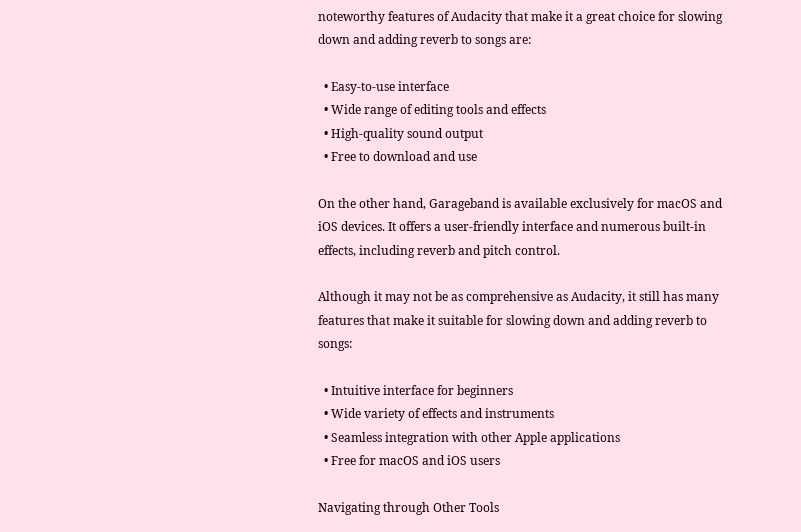noteworthy features of Audacity that make it a great choice for slowing down and adding reverb to songs are:

  • Easy-to-use interface
  • Wide range of editing tools and effects
  • High-quality sound output
  • Free to download and use

On the other hand, Garageband is available exclusively for macOS and iOS devices. It offers a user-friendly interface and numerous built-in effects, including reverb and pitch control.

Although it may not be as comprehensive as Audacity, it still has many features that make it suitable for slowing down and adding reverb to songs:

  • Intuitive interface for beginners
  • Wide variety of effects and instruments
  • Seamless integration with other Apple applications
  • Free for macOS and iOS users

Navigating through Other Tools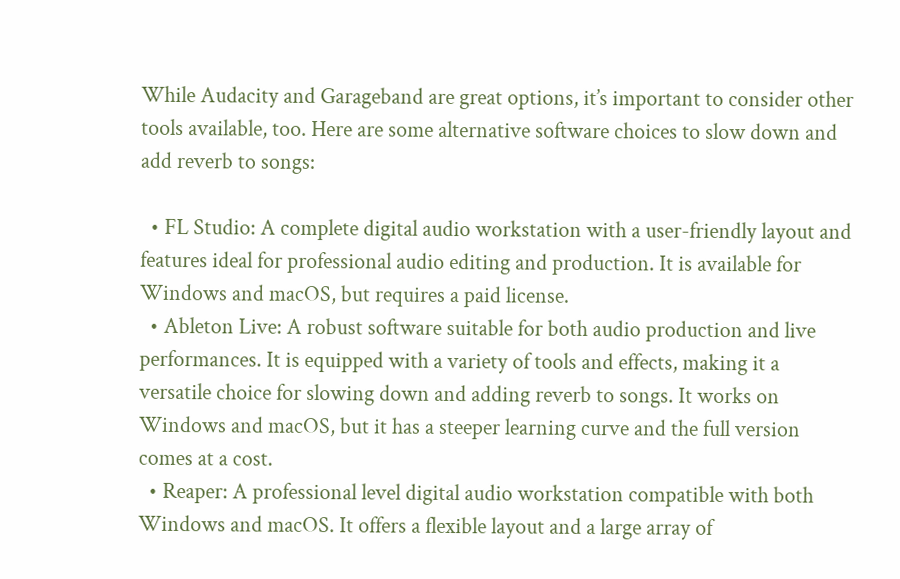While Audacity and Garageband are great options, it’s important to consider other tools available, too. Here are some alternative software choices to slow down and add reverb to songs:

  • FL Studio: A complete digital audio workstation with a user-friendly layout and features ideal for professional audio editing and production. It is available for Windows and macOS, but requires a paid license.
  • Ableton Live: A robust software suitable for both audio production and live performances. It is equipped with a variety of tools and effects, making it a versatile choice for slowing down and adding reverb to songs. It works on Windows and macOS, but it has a steeper learning curve and the full version comes at a cost.
  • Reaper: A professional level digital audio workstation compatible with both Windows and macOS. It offers a flexible layout and a large array of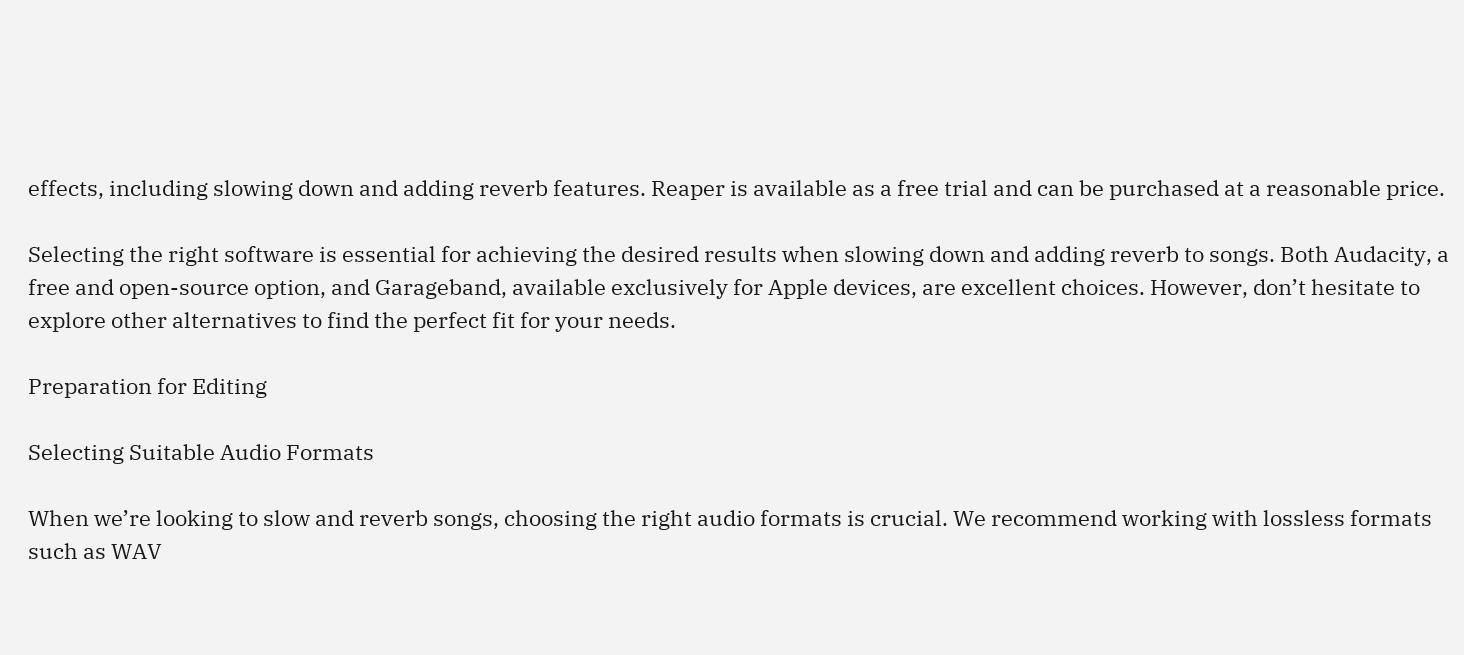effects, including slowing down and adding reverb features. Reaper is available as a free trial and can be purchased at a reasonable price.

Selecting the right software is essential for achieving the desired results when slowing down and adding reverb to songs. Both Audacity, a free and open-source option, and Garageband, available exclusively for Apple devices, are excellent choices. However, don’t hesitate to explore other alternatives to find the perfect fit for your needs.

Preparation for Editing

Selecting Suitable Audio Formats

When we’re looking to slow and reverb songs, choosing the right audio formats is crucial. We recommend working with lossless formats such as WAV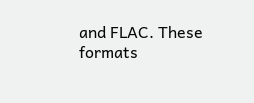and FLAC. These formats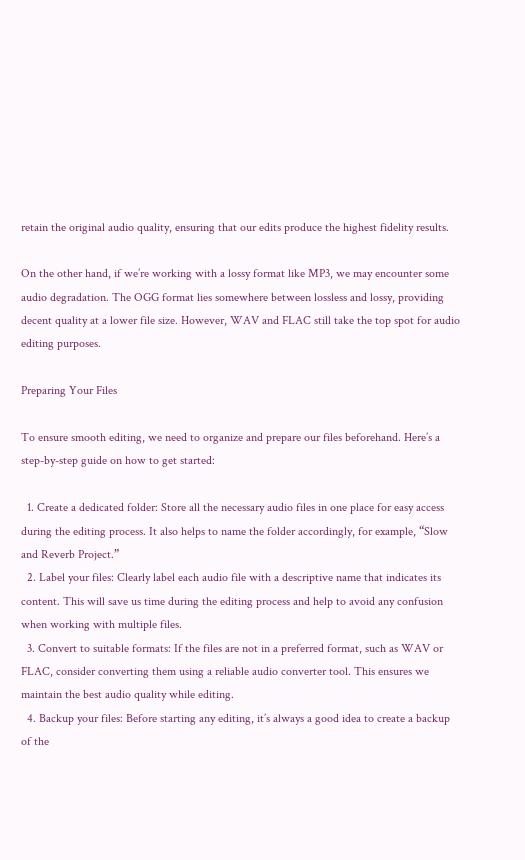retain the original audio quality, ensuring that our edits produce the highest fidelity results.

On the other hand, if we’re working with a lossy format like MP3, we may encounter some audio degradation. The OGG format lies somewhere between lossless and lossy, providing decent quality at a lower file size. However, WAV and FLAC still take the top spot for audio editing purposes.

Preparing Your Files

To ensure smooth editing, we need to organize and prepare our files beforehand. Here’s a step-by-step guide on how to get started:

  1. Create a dedicated folder: Store all the necessary audio files in one place for easy access during the editing process. It also helps to name the folder accordingly, for example, “Slow and Reverb Project.”
  2. Label your files: Clearly label each audio file with a descriptive name that indicates its content. This will save us time during the editing process and help to avoid any confusion when working with multiple files.
  3. Convert to suitable formats: If the files are not in a preferred format, such as WAV or FLAC, consider converting them using a reliable audio converter tool. This ensures we maintain the best audio quality while editing.
  4. Backup your files: Before starting any editing, it’s always a good idea to create a backup of the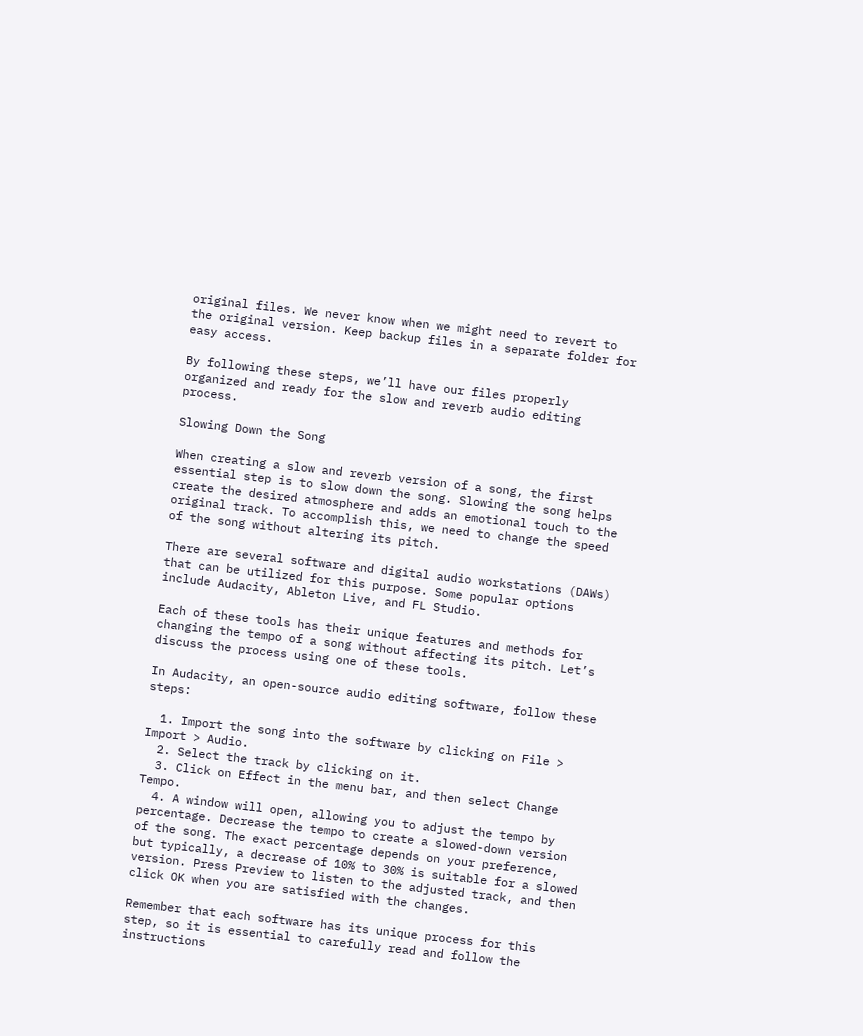original files. We never know when we might need to revert to the original version. Keep backup files in a separate folder for easy access.

By following these steps, we’ll have our files properly organized and ready for the slow and reverb audio editing process.

Slowing Down the Song

When creating a slow and reverb version of a song, the first essential step is to slow down the song. Slowing the song helps create the desired atmosphere and adds an emotional touch to the original track. To accomplish this, we need to change the speed of the song without altering its pitch.

There are several software and digital audio workstations (DAWs) that can be utilized for this purpose. Some popular options include Audacity, Ableton Live, and FL Studio.

Each of these tools has their unique features and methods for changing the tempo of a song without affecting its pitch. Let’s discuss the process using one of these tools.

In Audacity, an open-source audio editing software, follow these steps:

  1. Import the song into the software by clicking on File > Import > Audio.
  2. Select the track by clicking on it.
  3. Click on Effect in the menu bar, and then select Change Tempo.
  4. A window will open, allowing you to adjust the tempo by percentage. Decrease the tempo to create a slowed-down version of the song. The exact percentage depends on your preference, but typically, a decrease of 10% to 30% is suitable for a slowed version. Press Preview to listen to the adjusted track, and then click OK when you are satisfied with the changes.

Remember that each software has its unique process for this step, so it is essential to carefully read and follow the instructions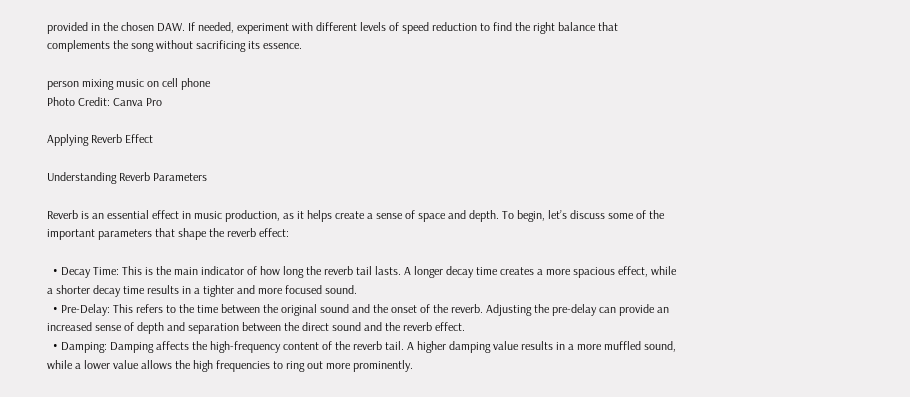provided in the chosen DAW. If needed, experiment with different levels of speed reduction to find the right balance that complements the song without sacrificing its essence.

person mixing music on cell phone
Photo Credit: Canva Pro

Applying Reverb Effect

Understanding Reverb Parameters

Reverb is an essential effect in music production, as it helps create a sense of space and depth. To begin, let’s discuss some of the important parameters that shape the reverb effect:

  • Decay Time: This is the main indicator of how long the reverb tail lasts. A longer decay time creates a more spacious effect, while a shorter decay time results in a tighter and more focused sound.
  • Pre-Delay: This refers to the time between the original sound and the onset of the reverb. Adjusting the pre-delay can provide an increased sense of depth and separation between the direct sound and the reverb effect.
  • Damping: Damping affects the high-frequency content of the reverb tail. A higher damping value results in a more muffled sound, while a lower value allows the high frequencies to ring out more prominently.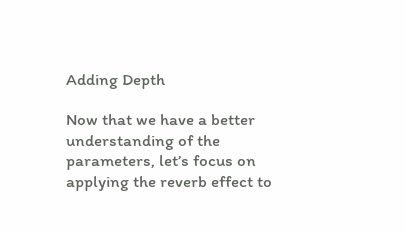Adding Depth

Now that we have a better understanding of the parameters, let’s focus on applying the reverb effect to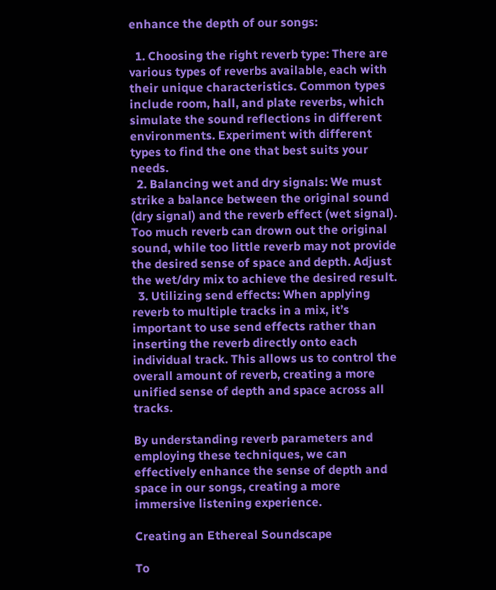enhance the depth of our songs:

  1. Choosing the right reverb type: There are various types of reverbs available, each with their unique characteristics. Common types include room, hall, and plate reverbs, which simulate the sound reflections in different environments. Experiment with different types to find the one that best suits your needs.
  2. Balancing wet and dry signals: We must strike a balance between the original sound (dry signal) and the reverb effect (wet signal). Too much reverb can drown out the original sound, while too little reverb may not provide the desired sense of space and depth. Adjust the wet/dry mix to achieve the desired result.
  3. Utilizing send effects: When applying reverb to multiple tracks in a mix, it’s important to use send effects rather than inserting the reverb directly onto each individual track. This allows us to control the overall amount of reverb, creating a more unified sense of depth and space across all tracks.

By understanding reverb parameters and employing these techniques, we can effectively enhance the sense of depth and space in our songs, creating a more immersive listening experience.

Creating an Ethereal Soundscape

To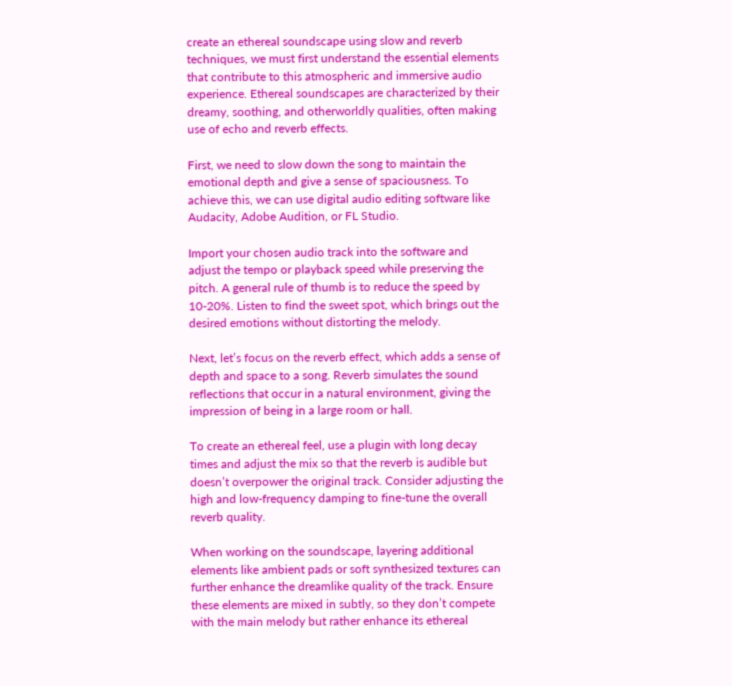create an ethereal soundscape using slow and reverb techniques, we must first understand the essential elements that contribute to this atmospheric and immersive audio experience. Ethereal soundscapes are characterized by their dreamy, soothing, and otherworldly qualities, often making use of echo and reverb effects.

First, we need to slow down the song to maintain the emotional depth and give a sense of spaciousness. To achieve this, we can use digital audio editing software like Audacity, Adobe Audition, or FL Studio.

Import your chosen audio track into the software and adjust the tempo or playback speed while preserving the pitch. A general rule of thumb is to reduce the speed by 10-20%. Listen to find the sweet spot, which brings out the desired emotions without distorting the melody.

Next, let’s focus on the reverb effect, which adds a sense of depth and space to a song. Reverb simulates the sound reflections that occur in a natural environment, giving the impression of being in a large room or hall.

To create an ethereal feel, use a plugin with long decay times and adjust the mix so that the reverb is audible but doesn’t overpower the original track. Consider adjusting the high and low-frequency damping to fine-tune the overall reverb quality.

When working on the soundscape, layering additional elements like ambient pads or soft synthesized textures can further enhance the dreamlike quality of the track. Ensure these elements are mixed in subtly, so they don’t compete with the main melody but rather enhance its ethereal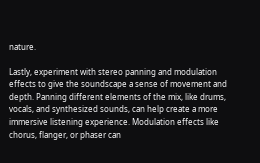nature.

Lastly, experiment with stereo panning and modulation effects to give the soundscape a sense of movement and depth. Panning different elements of the mix, like drums, vocals, and synthesized sounds, can help create a more immersive listening experience. Modulation effects like chorus, flanger, or phaser can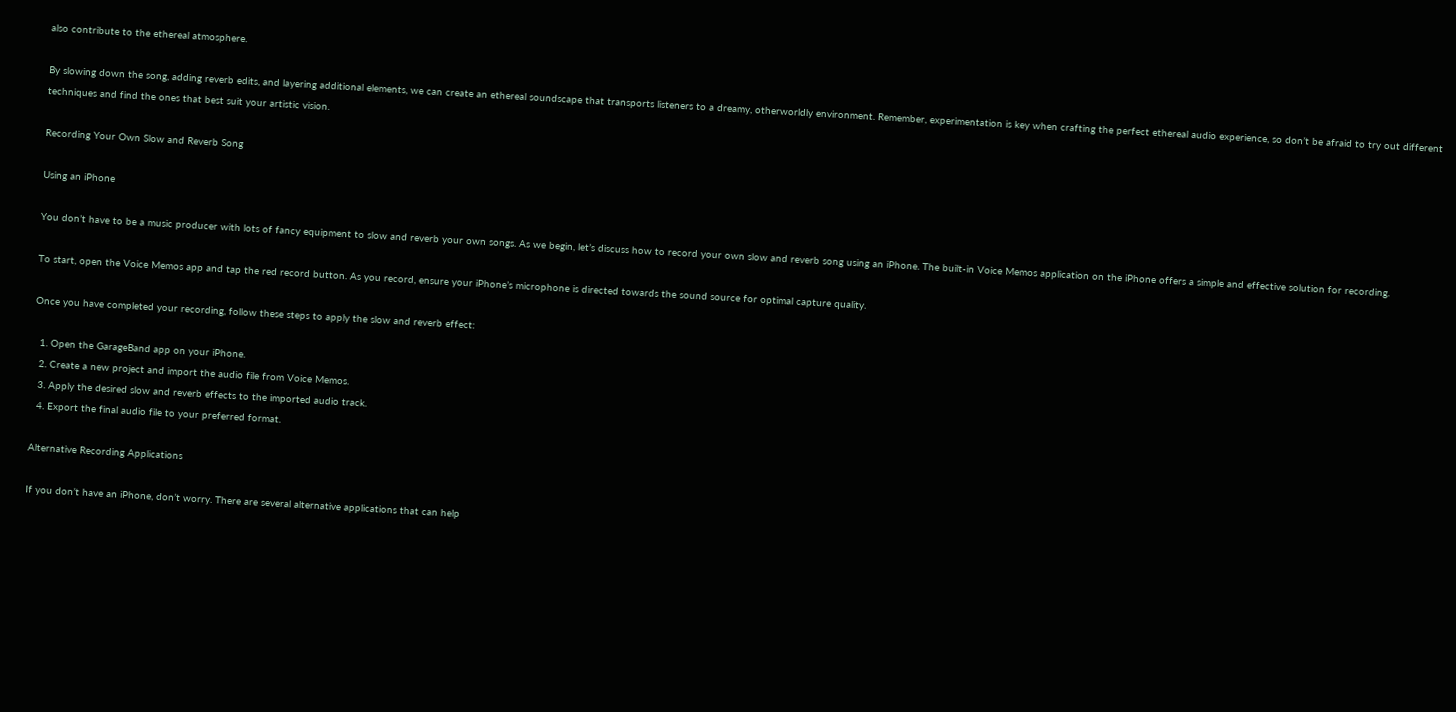also contribute to the ethereal atmosphere.

By slowing down the song, adding reverb edits, and layering additional elements, we can create an ethereal soundscape that transports listeners to a dreamy, otherworldly environment. Remember, experimentation is key when crafting the perfect ethereal audio experience, so don’t be afraid to try out different techniques and find the ones that best suit your artistic vision.

Recording Your Own Slow and Reverb Song

Using an iPhone

You don’t have to be a music producer with lots of fancy equipment to slow and reverb your own songs. As we begin, let’s discuss how to record your own slow and reverb song using an iPhone. The built-in Voice Memos application on the iPhone offers a simple and effective solution for recording.

To start, open the Voice Memos app and tap the red record button. As you record, ensure your iPhone’s microphone is directed towards the sound source for optimal capture quality.

Once you have completed your recording, follow these steps to apply the slow and reverb effect:

  1. Open the GarageBand app on your iPhone.
  2. Create a new project and import the audio file from Voice Memos.
  3. Apply the desired slow and reverb effects to the imported audio track.
  4. Export the final audio file to your preferred format.

Alternative Recording Applications

If you don’t have an iPhone, don’t worry. There are several alternative applications that can help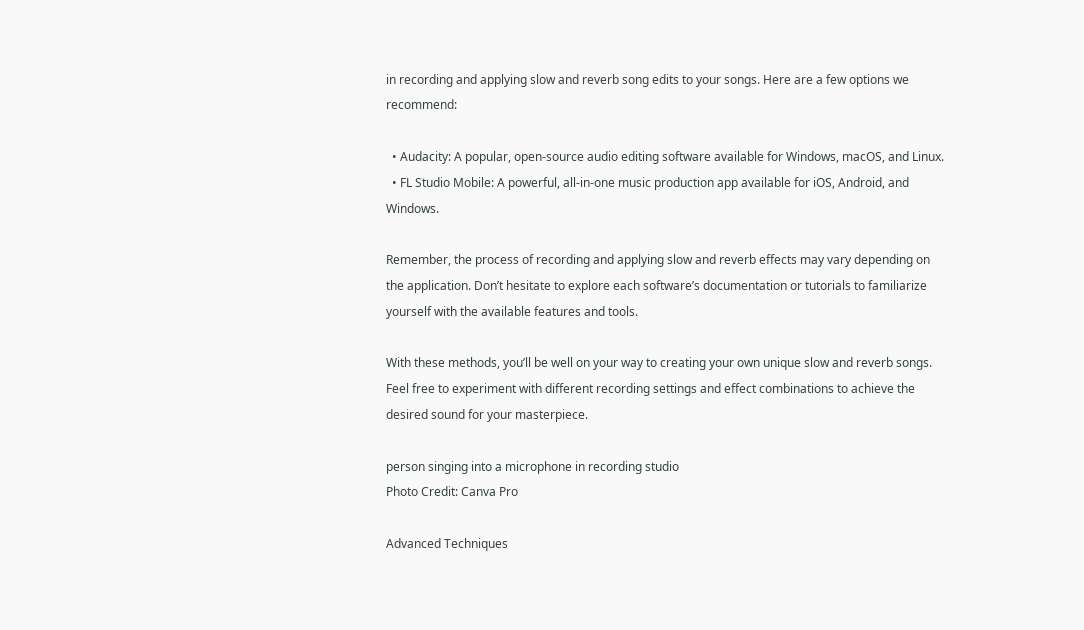in recording and applying slow and reverb song edits to your songs. Here are a few options we recommend:

  • Audacity: A popular, open-source audio editing software available for Windows, macOS, and Linux.
  • FL Studio Mobile: A powerful, all-in-one music production app available for iOS, Android, and Windows.

Remember, the process of recording and applying slow and reverb effects may vary depending on the application. Don’t hesitate to explore each software’s documentation or tutorials to familiarize yourself with the available features and tools.

With these methods, you’ll be well on your way to creating your own unique slow and reverb songs. Feel free to experiment with different recording settings and effect combinations to achieve the desired sound for your masterpiece.

person singing into a microphone in recording studio
Photo Credit: Canva Pro

Advanced Techniques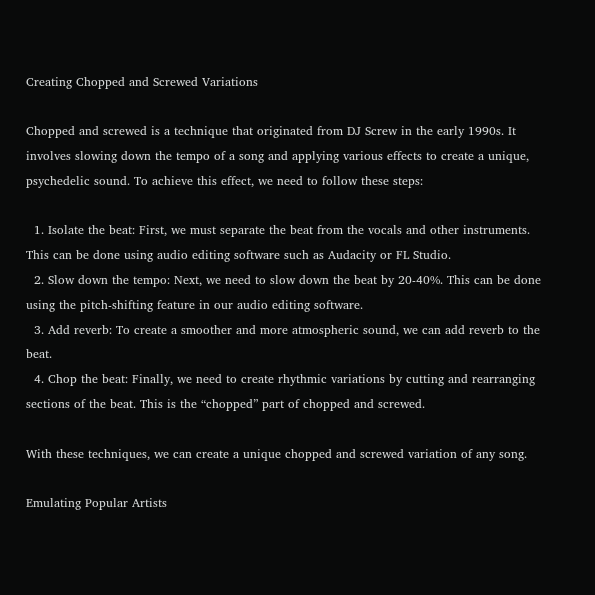Creating Chopped and Screwed Variations

Chopped and screwed is a technique that originated from DJ Screw in the early 1990s. It involves slowing down the tempo of a song and applying various effects to create a unique, psychedelic sound. To achieve this effect, we need to follow these steps:

  1. Isolate the beat: First, we must separate the beat from the vocals and other instruments. This can be done using audio editing software such as Audacity or FL Studio.
  2. Slow down the tempo: Next, we need to slow down the beat by 20-40%. This can be done using the pitch-shifting feature in our audio editing software.
  3. Add reverb: To create a smoother and more atmospheric sound, we can add reverb to the beat.
  4. Chop the beat: Finally, we need to create rhythmic variations by cutting and rearranging sections of the beat. This is the “chopped” part of chopped and screwed.

With these techniques, we can create a unique chopped and screwed variation of any song.

Emulating Popular Artists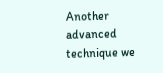Another advanced technique we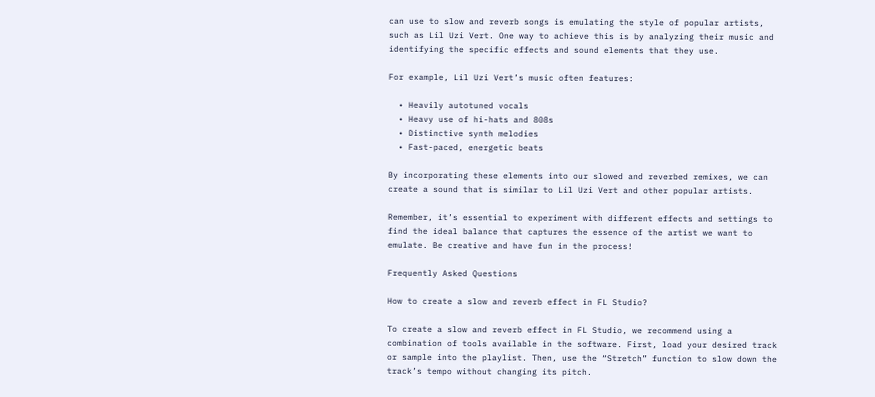can use to slow and reverb songs is emulating the style of popular artists, such as Lil Uzi Vert. One way to achieve this is by analyzing their music and identifying the specific effects and sound elements that they use.

For example, Lil Uzi Vert’s music often features:

  • Heavily autotuned vocals
  • Heavy use of hi-hats and 808s
  • Distinctive synth melodies
  • Fast-paced, energetic beats

By incorporating these elements into our slowed and reverbed remixes, we can create a sound that is similar to Lil Uzi Vert and other popular artists.

Remember, it’s essential to experiment with different effects and settings to find the ideal balance that captures the essence of the artist we want to emulate. Be creative and have fun in the process!

Frequently Asked Questions

How to create a slow and reverb effect in FL Studio?

To create a slow and reverb effect in FL Studio, we recommend using a combination of tools available in the software. First, load your desired track or sample into the playlist. Then, use the “Stretch” function to slow down the track’s tempo without changing its pitch.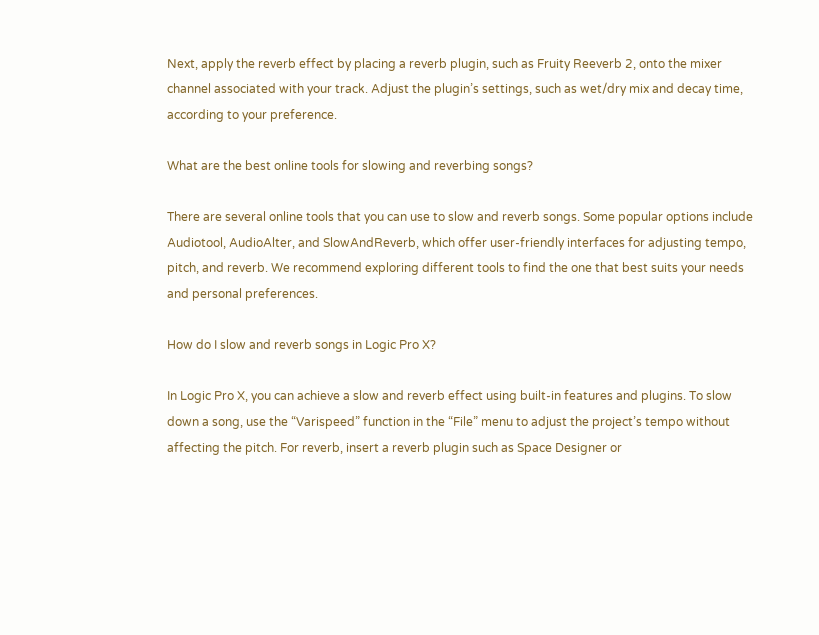Next, apply the reverb effect by placing a reverb plugin, such as Fruity Reeverb 2, onto the mixer channel associated with your track. Adjust the plugin’s settings, such as wet/dry mix and decay time, according to your preference.

What are the best online tools for slowing and reverbing songs?

There are several online tools that you can use to slow and reverb songs. Some popular options include Audiotool, AudioAlter, and SlowAndReverb, which offer user-friendly interfaces for adjusting tempo, pitch, and reverb. We recommend exploring different tools to find the one that best suits your needs and personal preferences.

How do I slow and reverb songs in Logic Pro X?

In Logic Pro X, you can achieve a slow and reverb effect using built-in features and plugins. To slow down a song, use the “Varispeed” function in the “File” menu to adjust the project’s tempo without affecting the pitch. For reverb, insert a reverb plugin such as Space Designer or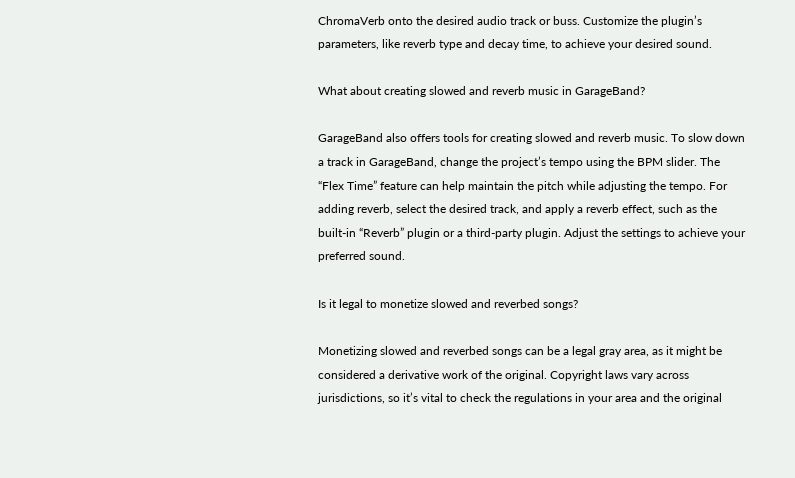ChromaVerb onto the desired audio track or buss. Customize the plugin’s parameters, like reverb type and decay time, to achieve your desired sound.

What about creating slowed and reverb music in GarageBand?

GarageBand also offers tools for creating slowed and reverb music. To slow down a track in GarageBand, change the project’s tempo using the BPM slider. The “Flex Time” feature can help maintain the pitch while adjusting the tempo. For adding reverb, select the desired track, and apply a reverb effect, such as the built-in “Reverb” plugin or a third-party plugin. Adjust the settings to achieve your preferred sound.

Is it legal to monetize slowed and reverbed songs?

Monetizing slowed and reverbed songs can be a legal gray area, as it might be considered a derivative work of the original. Copyright laws vary across jurisdictions, so it’s vital to check the regulations in your area and the original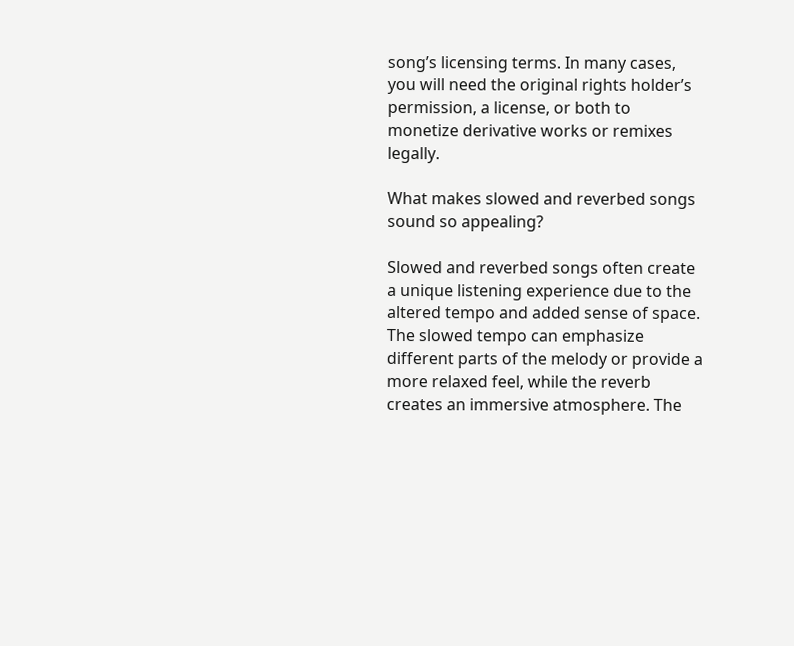song’s licensing terms. In many cases, you will need the original rights holder’s permission, a license, or both to monetize derivative works or remixes legally.

What makes slowed and reverbed songs sound so appealing?

Slowed and reverbed songs often create a unique listening experience due to the altered tempo and added sense of space. The slowed tempo can emphasize different parts of the melody or provide a more relaxed feel, while the reverb creates an immersive atmosphere. The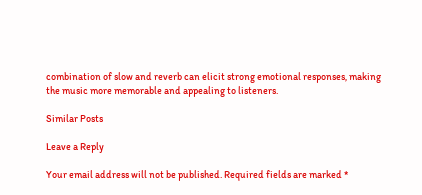combination of slow and reverb can elicit strong emotional responses, making the music more memorable and appealing to listeners.

Similar Posts

Leave a Reply

Your email address will not be published. Required fields are marked *